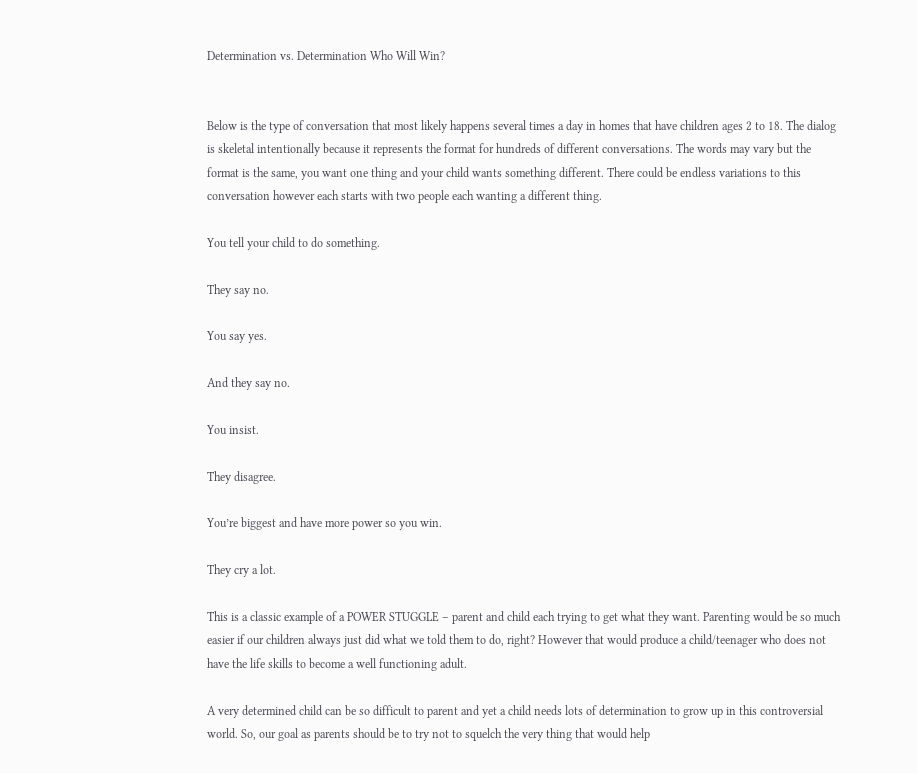Determination vs. Determination Who Will Win?


Below is the type of conversation that most likely happens several times a day in homes that have children ages 2 to 18. The dialog is skeletal intentionally because it represents the format for hundreds of different conversations. The words may vary but the format is the same, you want one thing and your child wants something different. There could be endless variations to this conversation however each starts with two people each wanting a different thing.

You tell your child to do something.

They say no.

You say yes.

And they say no.

You insist.

They disagree.

You’re biggest and have more power so you win.

They cry a lot.

This is a classic example of a POWER STUGGLE – parent and child each trying to get what they want. Parenting would be so much easier if our children always just did what we told them to do, right? However that would produce a child/teenager who does not have the life skills to become a well functioning adult.

A very determined child can be so difficult to parent and yet a child needs lots of determination to grow up in this controversial world. So, our goal as parents should be to try not to squelch the very thing that would help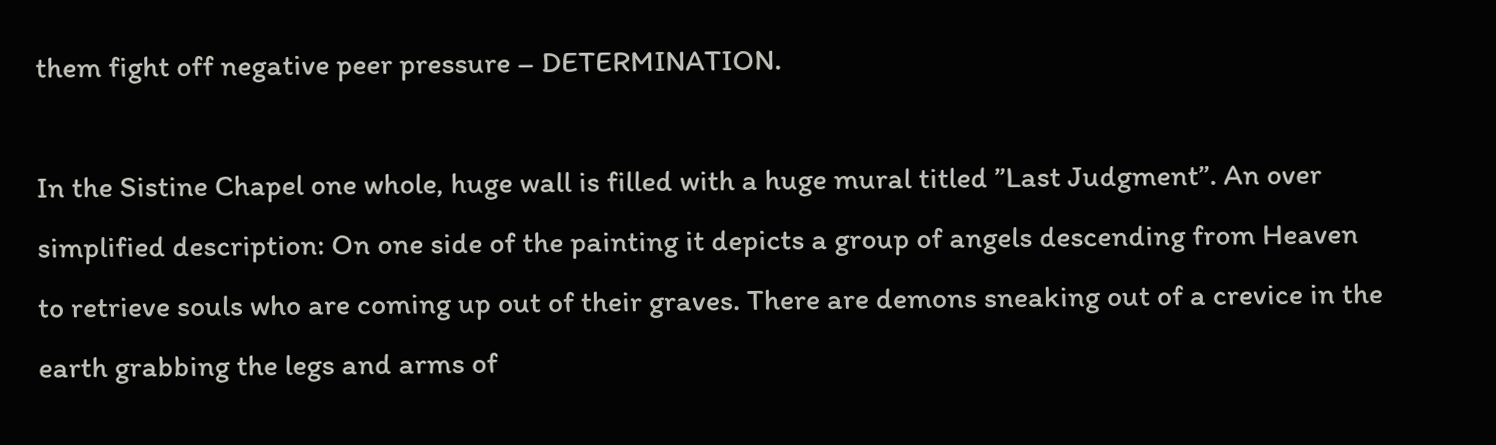them fight off negative peer pressure – DETERMINATION.

In the Sistine Chapel one whole, huge wall is filled with a huge mural titled ”Last Judgment”. An over simplified description: On one side of the painting it depicts a group of angels descending from Heaven to retrieve souls who are coming up out of their graves. There are demons sneaking out of a crevice in the earth grabbing the legs and arms of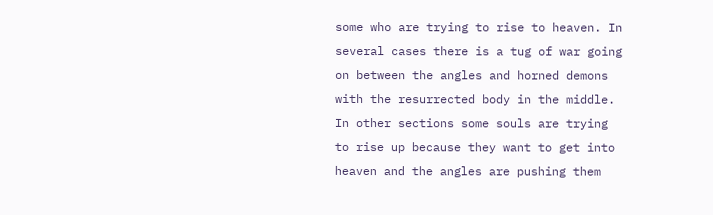some who are trying to rise to heaven. In several cases there is a tug of war going on between the angles and horned demons with the resurrected body in the middle. In other sections some souls are trying to rise up because they want to get into heaven and the angles are pushing them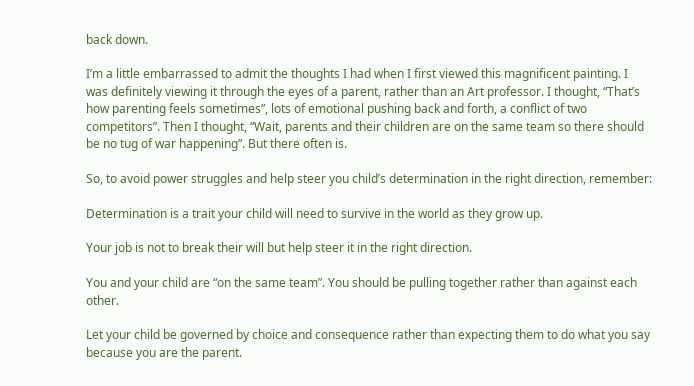back down.

I’m a little embarrassed to admit the thoughts I had when I first viewed this magnificent painting. I was definitely viewing it through the eyes of a parent, rather than an Art professor. I thought, “That’s how parenting feels sometimes”, lots of emotional pushing back and forth, a conflict of two competitors”. Then I thought, “Wait, parents and their children are on the same team so there should be no tug of war happening”. But there often is.

So, to avoid power struggles and help steer you child’s determination in the right direction, remember:

Determination is a trait your child will need to survive in the world as they grow up.

Your job is not to break their will but help steer it in the right direction.

You and your child are “on the same team”. You should be pulling together rather than against each other.

Let your child be governed by choice and consequence rather than expecting them to do what you say because you are the parent.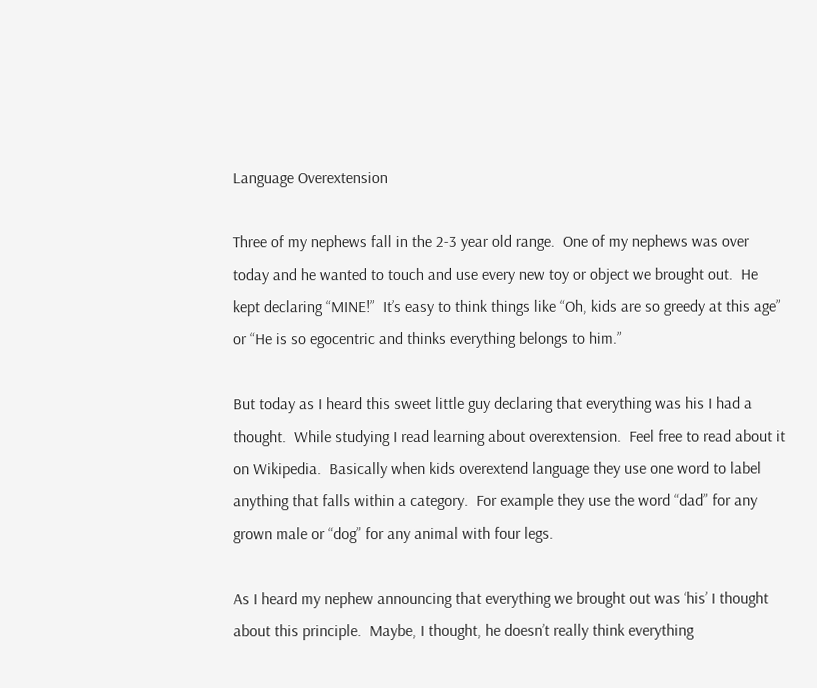Language Overextension

Three of my nephews fall in the 2-3 year old range.  One of my nephews was over today and he wanted to touch and use every new toy or object we brought out.  He kept declaring “MINE!”  It’s easy to think things like “Oh, kids are so greedy at this age” or “He is so egocentric and thinks everything belongs to him.”

But today as I heard this sweet little guy declaring that everything was his I had a thought.  While studying I read learning about overextension.  Feel free to read about it on Wikipedia.  Basically when kids overextend language they use one word to label anything that falls within a category.  For example they use the word “dad” for any grown male or “dog” for any animal with four legs.

As I heard my nephew announcing that everything we brought out was ‘his’ I thought about this principle.  Maybe, I thought, he doesn’t really think everything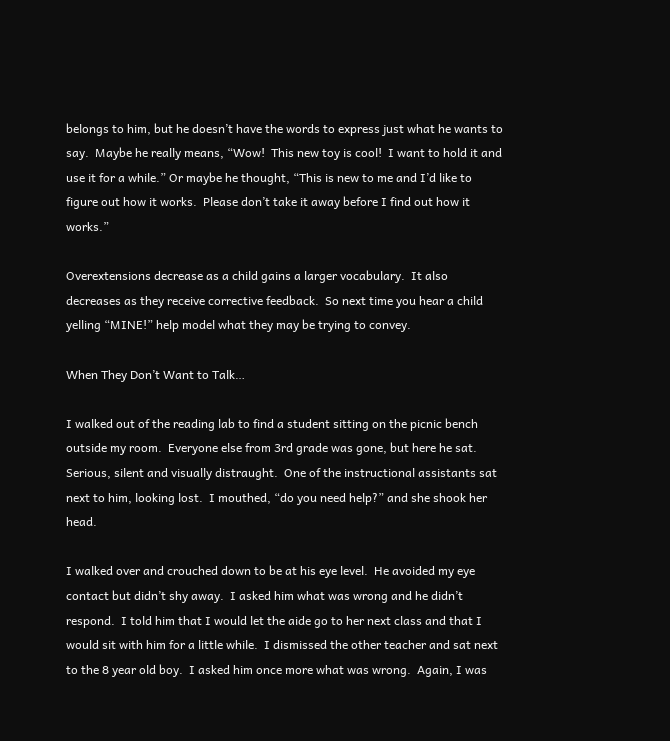belongs to him, but he doesn’t have the words to express just what he wants to say.  Maybe he really means, “Wow!  This new toy is cool!  I want to hold it and use it for a while.” Or maybe he thought, “This is new to me and I’d like to figure out how it works.  Please don’t take it away before I find out how it works.”

Overextensions decrease as a child gains a larger vocabulary.  It also decreases as they receive corrective feedback.  So next time you hear a child yelling “MINE!” help model what they may be trying to convey.

When They Don’t Want to Talk…

I walked out of the reading lab to find a student sitting on the picnic bench outside my room.  Everyone else from 3rd grade was gone, but here he sat.  Serious, silent and visually distraught.  One of the instructional assistants sat next to him, looking lost.  I mouthed, “do you need help?” and she shook her head.

I walked over and crouched down to be at his eye level.  He avoided my eye contact but didn’t shy away.  I asked him what was wrong and he didn’t respond.  I told him that I would let the aide go to her next class and that I would sit with him for a little while.  I dismissed the other teacher and sat next to the 8 year old boy.  I asked him once more what was wrong.  Again, I was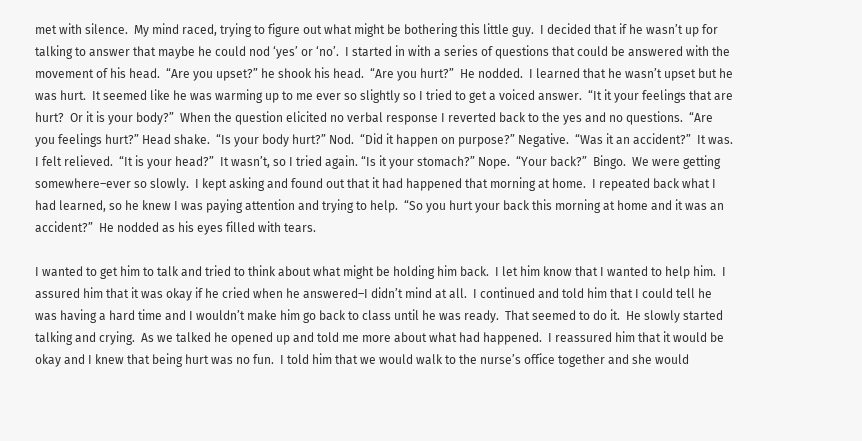met with silence.  My mind raced, trying to figure out what might be bothering this little guy.  I decided that if he wasn’t up for talking to answer that maybe he could nod ‘yes’ or ‘no’.  I started in with a series of questions that could be answered with the movement of his head.  “Are you upset?” he shook his head.  “Are you hurt?”  He nodded.  I learned that he wasn’t upset but he was hurt.  It seemed like he was warming up to me ever so slightly so I tried to get a voiced answer.  “It it your feelings that are hurt?  Or it is your body?”  When the question elicited no verbal response I reverted back to the yes and no questions.  “Are you feelings hurt?” Head shake.  “Is your body hurt?” Nod.  “Did it happen on purpose?” Negative.  “Was it an accident?”  It was.  I felt relieved.  “It is your head?”  It wasn’t, so I tried again. “Is it your stomach?” Nope.  “Your back?”  Bingo.  We were getting somewhere–ever so slowly.  I kept asking and found out that it had happened that morning at home.  I repeated back what I had learned, so he knew I was paying attention and trying to help.  “So you hurt your back this morning at home and it was an accident?”  He nodded as his eyes filled with tears.

I wanted to get him to talk and tried to think about what might be holding him back.  I let him know that I wanted to help him.  I assured him that it was okay if he cried when he answered–I didn’t mind at all.  I continued and told him that I could tell he was having a hard time and I wouldn’t make him go back to class until he was ready.  That seemed to do it.  He slowly started talking and crying.  As we talked he opened up and told me more about what had happened.  I reassured him that it would be okay and I knew that being hurt was no fun.  I told him that we would walk to the nurse’s office together and she would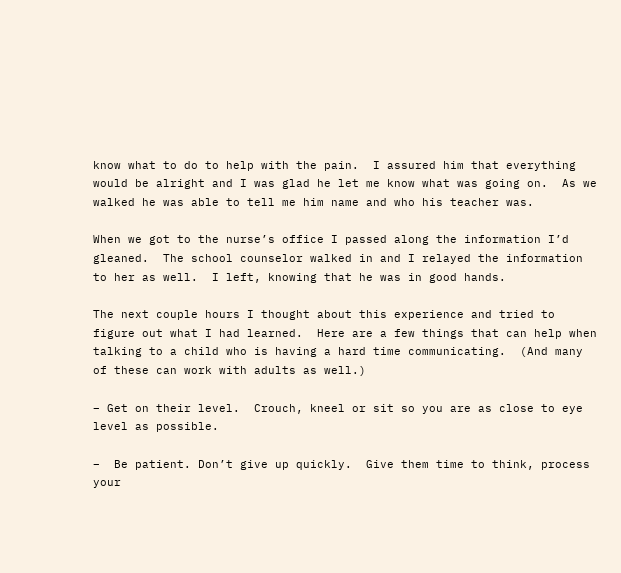know what to do to help with the pain.  I assured him that everything would be alright and I was glad he let me know what was going on.  As we walked he was able to tell me him name and who his teacher was.

When we got to the nurse’s office I passed along the information I’d gleaned.  The school counselor walked in and I relayed the information to her as well.  I left, knowing that he was in good hands.

The next couple hours I thought about this experience and tried to figure out what I had learned.  Here are a few things that can help when talking to a child who is having a hard time communicating.  (And many of these can work with adults as well.)

– Get on their level.  Crouch, kneel or sit so you are as close to eye level as possible.

–  Be patient. Don’t give up quickly.  Give them time to think, process your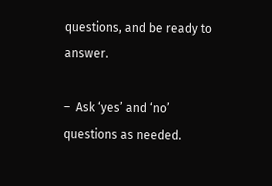questions, and be ready to answer.

–  Ask ‘yes’ and ‘no’ questions as needed.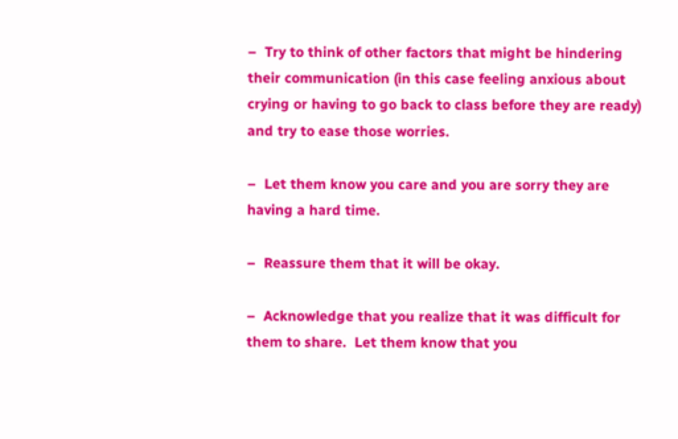–  Try to think of other factors that might be hindering their communication (in this case feeling anxious about crying or having to go back to class before they are ready) and try to ease those worries.

–  Let them know you care and you are sorry they are having a hard time.

–  Reassure them that it will be okay.

–  Acknowledge that you realize that it was difficult for them to share.  Let them know that you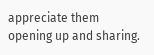appreciate them opening up and sharing.